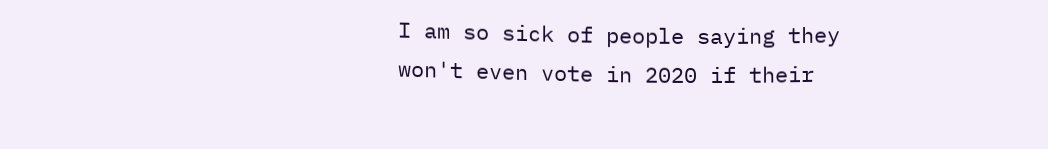I am so sick of people saying they won't even vote in 2020 if their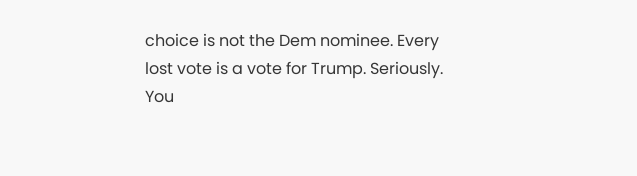choice is not the Dem nominee. Every lost vote is a vote for Trump. Seriously. You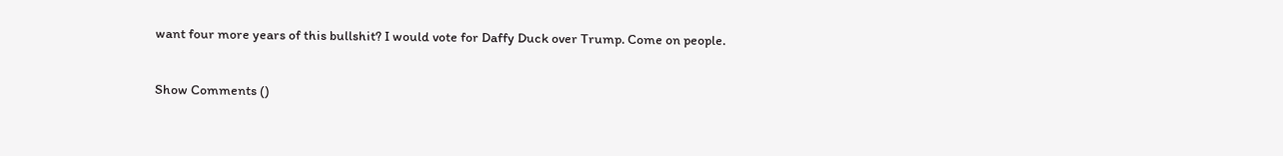want four more years of this bullshit? I would vote for Daffy Duck over Trump. Come on people.

Show Comments ()